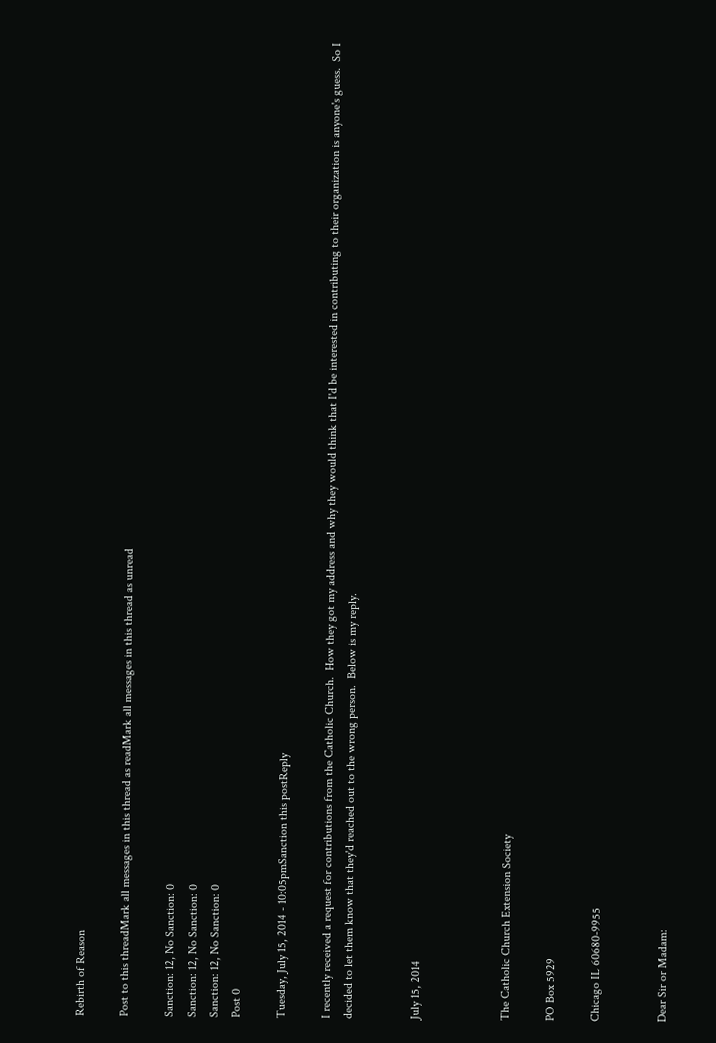Rebirth of Reason

Post to this threadMark all messages in this thread as readMark all messages in this thread as unread

Sanction: 12, No Sanction: 0
Sanction: 12, No Sanction: 0
Sanction: 12, No Sanction: 0
Post 0

Tuesday, July 15, 2014 - 10:05pmSanction this postReply

I recently received a request for contributions from the Catholic Church.  How they got my address and why they would think that I'd be interested in contributing to their organization is anyone's guess.  So I decided to let them know that they'd reached out to the wrong person.  Below is my reply.


July 15, 2014



The Catholic Church Extension Society

PO Box 5929

Chicago IL 60680-9955


Dear Sir or Madam: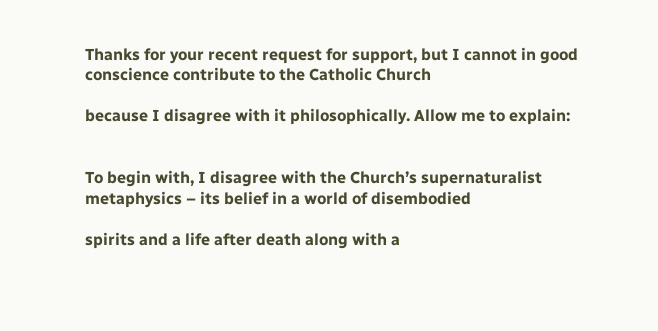Thanks for your recent request for support, but I cannot in good conscience contribute to the Catholic Church

because I disagree with it philosophically. Allow me to explain:


To begin with, I disagree with the Church’s supernaturalist metaphysics – its belief in a world of disembodied

spirits and a life after death along with a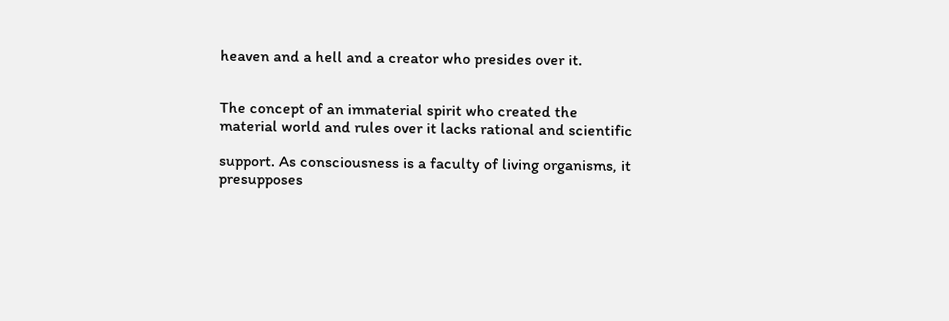heaven and a hell and a creator who presides over it.


The concept of an immaterial spirit who created the material world and rules over it lacks rational and scientific

support. As consciousness is a faculty of living organisms, it presupposes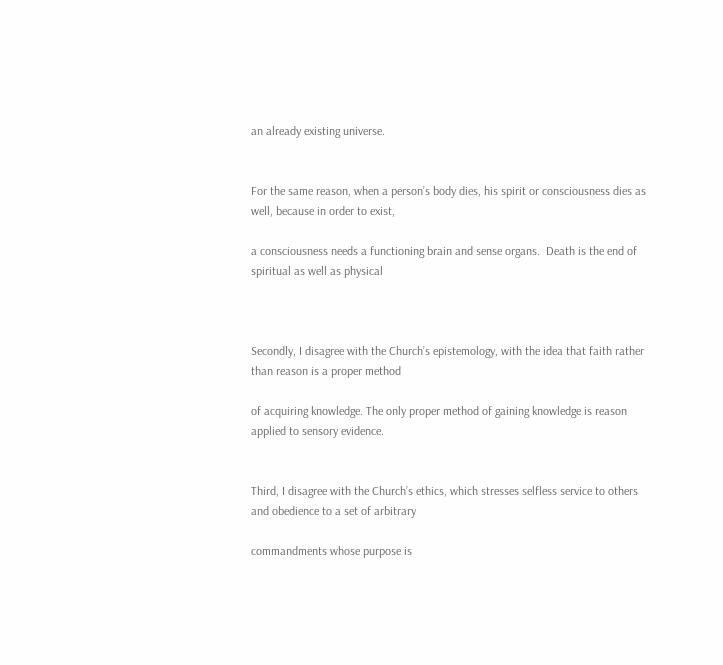an already existing universe.


For the same reason, when a person’s body dies, his spirit or consciousness dies as well, because in order to exist,

a consciousness needs a functioning brain and sense organs.  Death is the end of spiritual as well as physical



Secondly, I disagree with the Church’s epistemology, with the idea that faith rather than reason is a proper method

of acquiring knowledge. The only proper method of gaining knowledge is reason applied to sensory evidence.


Third, I disagree with the Church’s ethics, which stresses selfless service to others and obedience to a set of arbitrary

commandments whose purpose is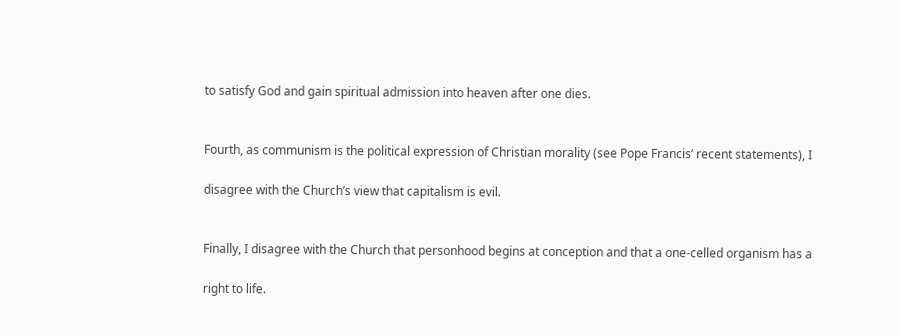to satisfy God and gain spiritual admission into heaven after one dies.


Fourth, as communism is the political expression of Christian morality (see Pope Francis’ recent statements), I

disagree with the Church’s view that capitalism is evil.


Finally, I disagree with the Church that personhood begins at conception and that a one-celled organism has a

right to life.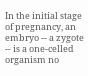In the initial stage of pregnancy, an embryo -- a zygote -- is a one-celled organism no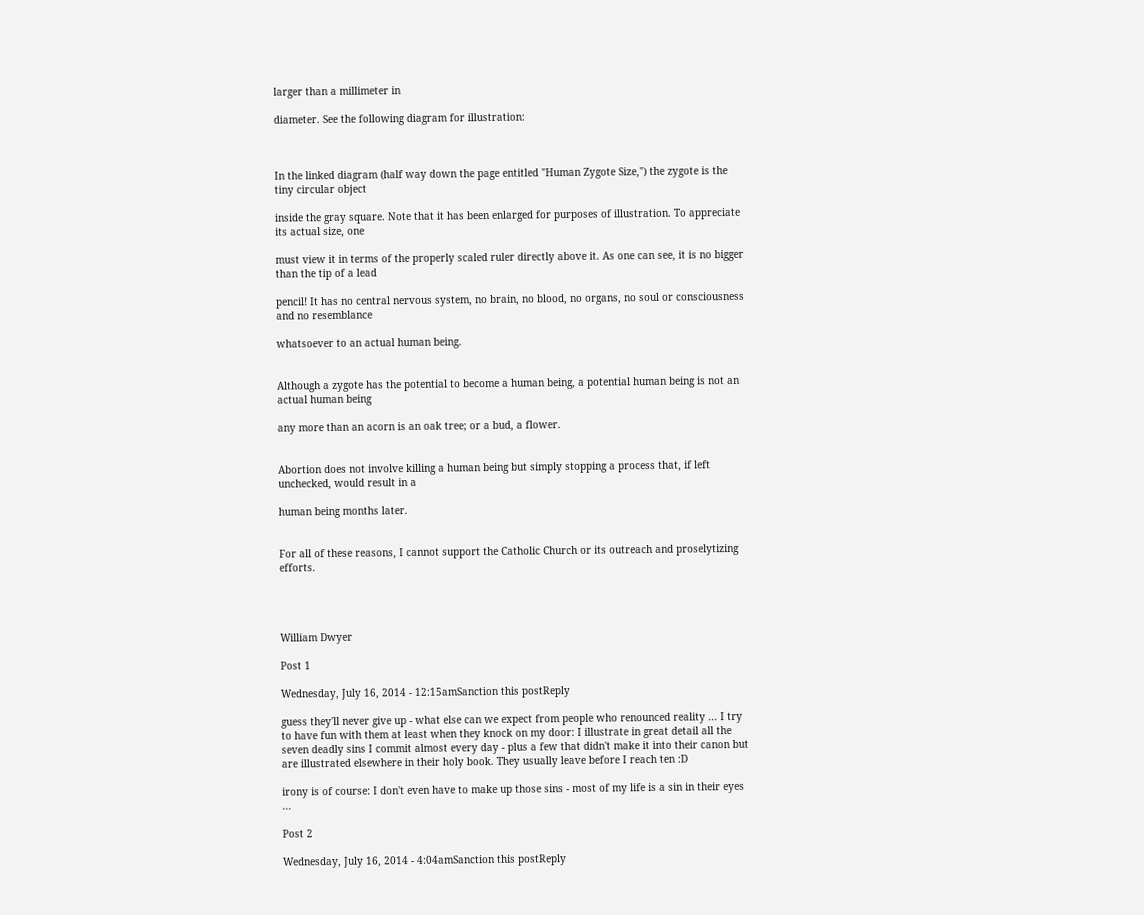larger than a millimeter in

diameter. See the following diagram for illustration:



In the linked diagram (half way down the page entitled "Human Zygote Size,") the zygote is the tiny circular object

inside the gray square. Note that it has been enlarged for purposes of illustration. To appreciate its actual size, one

must view it in terms of the properly scaled ruler directly above it. As one can see, it is no bigger than the tip of a lead

pencil! It has no central nervous system, no brain, no blood, no organs, no soul or consciousness and no resemblance

whatsoever to an actual human being.


Although a zygote has the potential to become a human being, a potential human being is not an actual human being

any more than an acorn is an oak tree; or a bud, a flower.


Abortion does not involve killing a human being but simply stopping a process that, if left unchecked, would result in a

human being months later.


For all of these reasons, I cannot support the Catholic Church or its outreach and proselytizing efforts.




William Dwyer

Post 1

Wednesday, July 16, 2014 - 12:15amSanction this postReply

guess they'll never give up - what else can we expect from people who renounced reality ... I try to have fun with them at least when they knock on my door: I illustrate in great detail all the seven deadly sins I commit almost every day - plus a few that didn't make it into their canon but are illustrated elsewhere in their holy book. They usually leave before I reach ten :D

irony is of course: I don't even have to make up those sins - most of my life is a sin in their eyes ...

Post 2

Wednesday, July 16, 2014 - 4:04amSanction this postReply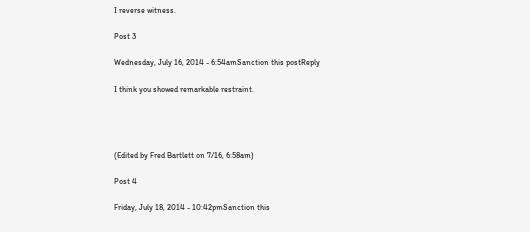I reverse witness.

Post 3

Wednesday, July 16, 2014 - 6:54amSanction this postReply

I think you showed remarkable restraint.




(Edited by Fred Bartlett on 7/16, 6:58am)

Post 4

Friday, July 18, 2014 - 10:42pmSanction this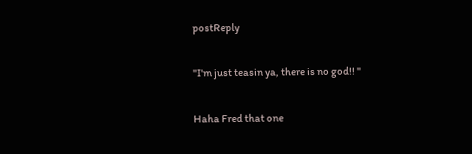postReply

"I'm just teasin ya, there is no god!! "

Haha Fred that one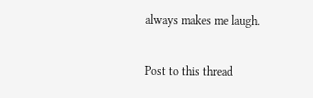always makes me laugh.

Post to this thread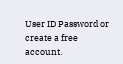User ID Password or create a free account.